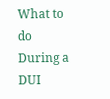What to do During a DUI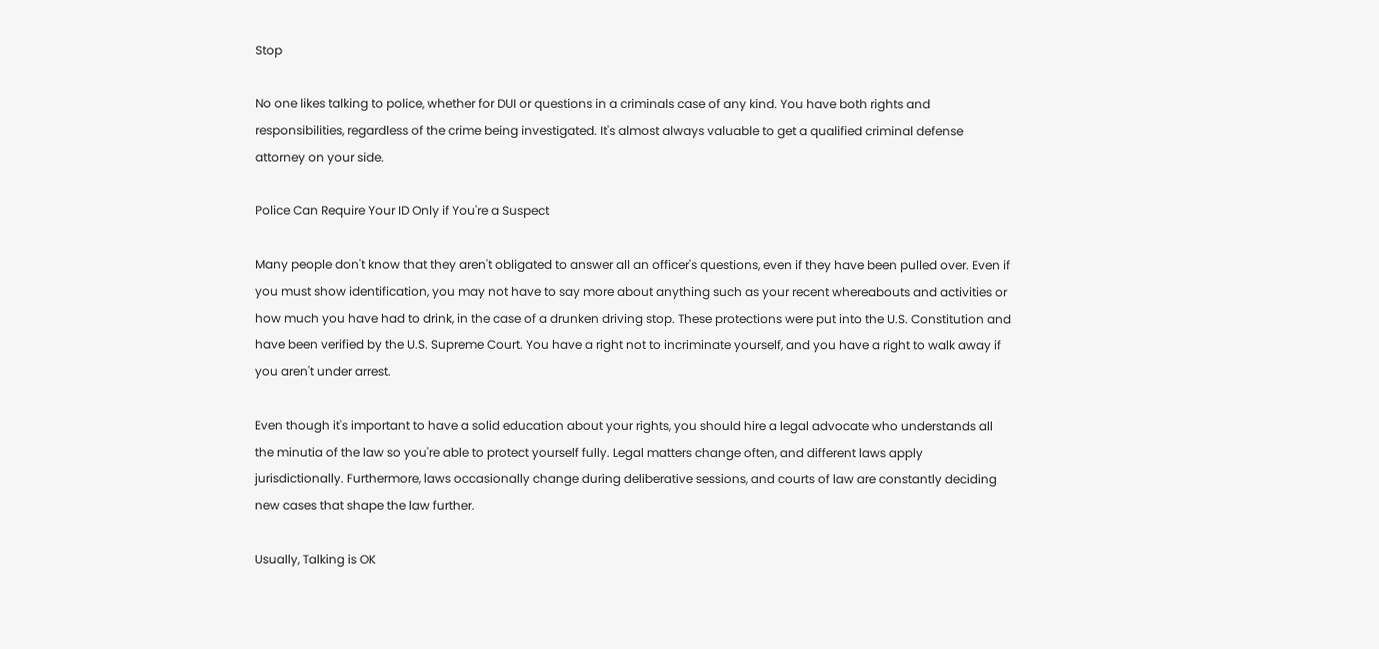Stop

No one likes talking to police, whether for DUI or questions in a criminals case of any kind. You have both rights and responsibilities, regardless of the crime being investigated. It's almost always valuable to get a qualified criminal defense attorney on your side.

Police Can Require Your ID Only if You're a Suspect

Many people don't know that they aren't obligated to answer all an officer's questions, even if they have been pulled over. Even if you must show identification, you may not have to say more about anything such as your recent whereabouts and activities or how much you have had to drink, in the case of a drunken driving stop. These protections were put into the U.S. Constitution and have been verified by the U.S. Supreme Court. You have a right not to incriminate yourself, and you have a right to walk away if you aren't under arrest.

Even though it's important to have a solid education about your rights, you should hire a legal advocate who understands all the minutia of the law so you're able to protect yourself fully. Legal matters change often, and different laws apply jurisdictionally. Furthermore, laws occasionally change during deliberative sessions, and courts of law are constantly deciding new cases that shape the law further.

Usually, Talking is OK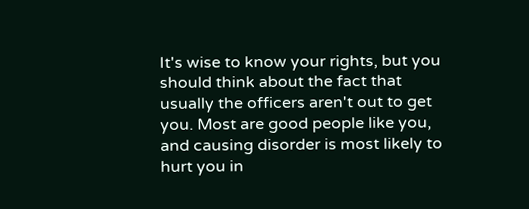It's wise to know your rights, but you should think about the fact that usually the officers aren't out to get you. Most are good people like you, and causing disorder is most likely to hurt you in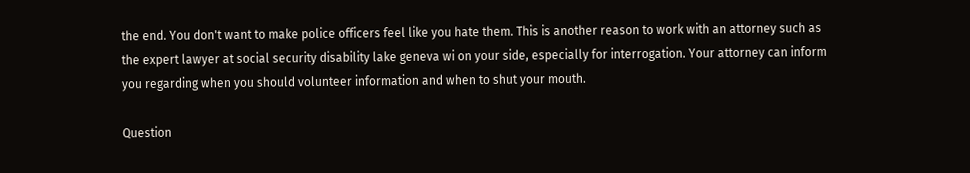the end. You don't want to make police officers feel like you hate them. This is another reason to work with an attorney such as the expert lawyer at social security disability lake geneva wi on your side, especially for interrogation. Your attorney can inform you regarding when you should volunteer information and when to shut your mouth.

Question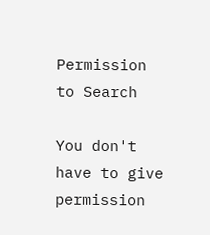Permission to Search

You don't have to give permission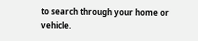to search through your home or vehicle.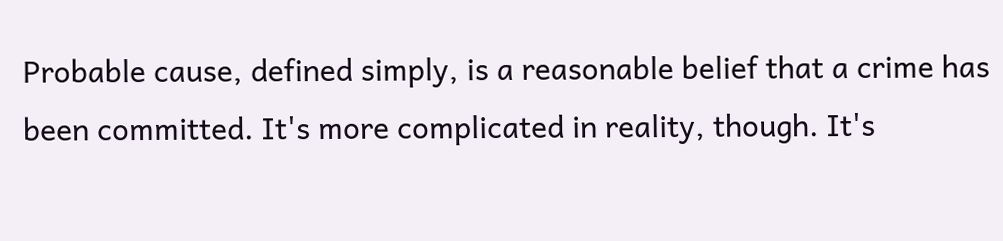Probable cause, defined simply, is a reasonable belief that a crime has been committed. It's more complicated in reality, though. It's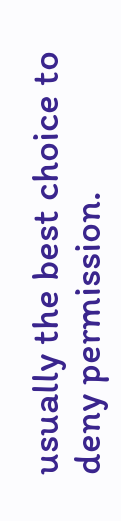usually the best choice to deny permission.